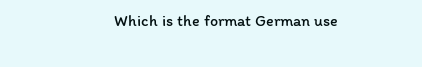Which is the format German use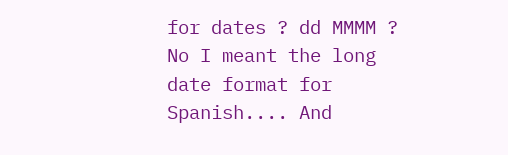for dates ? dd MMMM ? No I meant the long date format for Spanish.... And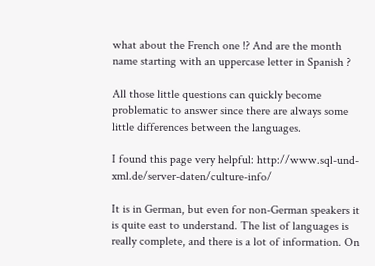what about the French one !? And are the month name starting with an uppercase letter in Spanish ?

All those little questions can quickly become problematic to answer since there are always some little differences between the languages.

I found this page very helpful: http://www.sql-und-xml.de/server-daten/culture-info/

It is in German, but even for non-German speakers it is quite east to understand. The list of languages is really complete, and there is a lot of information. On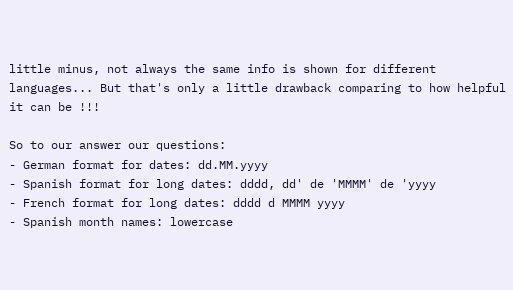little minus, not always the same info is shown for different languages... But that's only a little drawback comparing to how helpful it can be !!!

So to our answer our questions:
- German format for dates: dd.MM.yyyy
- Spanish format for long dates: dddd, dd' de 'MMMM' de 'yyyy
- French format for long dates: dddd d MMMM yyyy
- Spanish month names: lowercase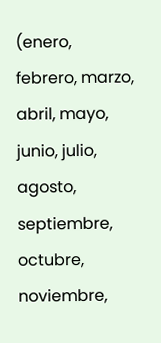(enero, febrero, marzo, abril, mayo, junio, julio, agosto, septiembre, octubre, noviembre,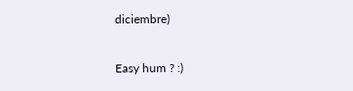diciembre)

Easy hum ? :)